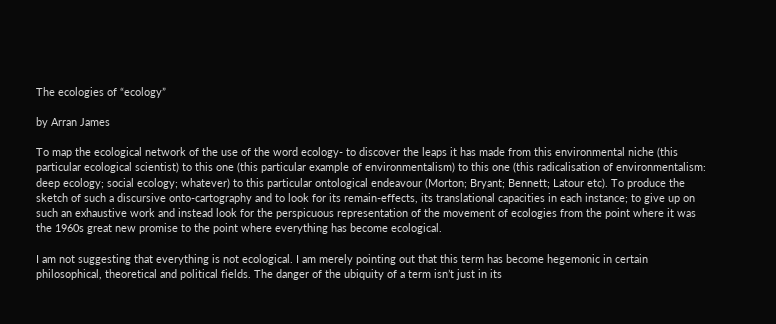The ecologies of “ecology”

by Arran James

To map the ecological network of the use of the word ecology- to discover the leaps it has made from this environmental niche (this particular ecological scientist) to this one (this particular example of environmentalism) to this one (this radicalisation of environmentalism: deep ecology; social ecology; whatever) to this particular ontological endeavour (Morton; Bryant; Bennett; Latour etc). To produce the sketch of such a discursive onto-cartography and to look for its remain-effects, its translational capacities in each instance; to give up on such an exhaustive work and instead look for the perspicuous representation of the movement of ecologies from the point where it was the 1960s great new promise to the point where everything has become ecological.

I am not suggesting that everything is not ecological. I am merely pointing out that this term has become hegemonic in certain philosophical, theoretical and political fields. The danger of the ubiquity of a term isn’t just in its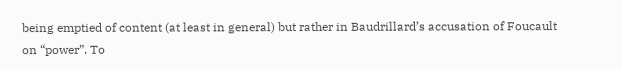being emptied of content (at least in general) but rather in Baudrillard’s accusation of Foucault on “power”. To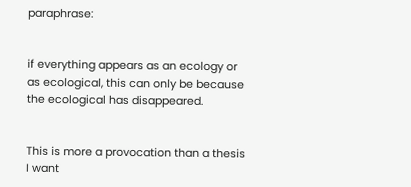paraphrase:


if everything appears as an ecology or as ecological, this can only be because the ecological has disappeared.


This is more a provocation than a thesis I want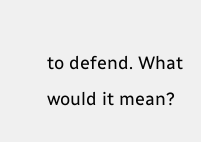to defend. What would it mean?